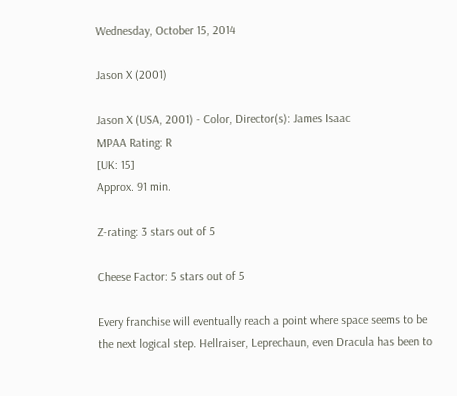Wednesday, October 15, 2014

Jason X (2001)

Jason X (USA, 2001) - Color, Director(s): James Isaac
MPAA Rating: R
[UK: 15]
Approx. 91 min.

Z-rating: 3 stars out of 5

Cheese Factor: 5 stars out of 5

Every franchise will eventually reach a point where space seems to be the next logical step. Hellraiser, Leprechaun, even Dracula has been to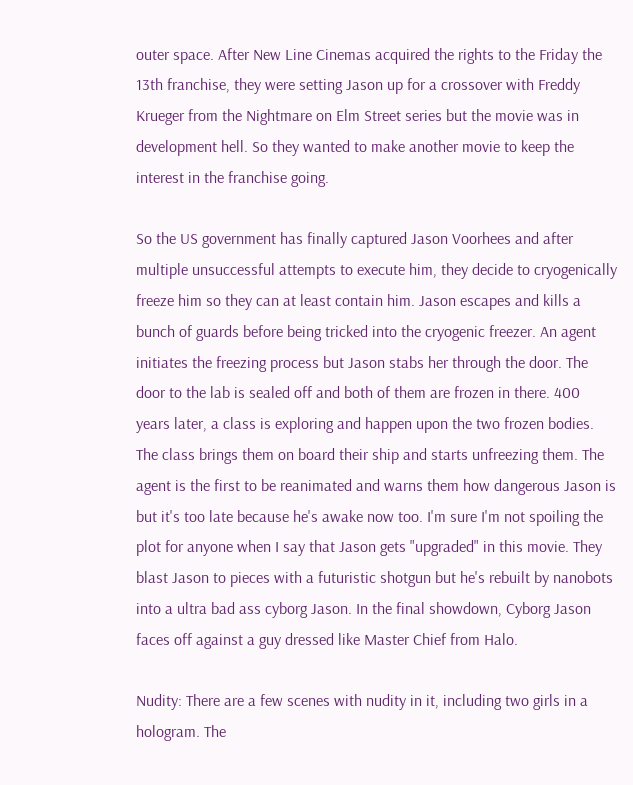outer space. After New Line Cinemas acquired the rights to the Friday the 13th franchise, they were setting Jason up for a crossover with Freddy Krueger from the Nightmare on Elm Street series but the movie was in development hell. So they wanted to make another movie to keep the interest in the franchise going.

So the US government has finally captured Jason Voorhees and after multiple unsuccessful attempts to execute him, they decide to cryogenically freeze him so they can at least contain him. Jason escapes and kills a bunch of guards before being tricked into the cryogenic freezer. An agent initiates the freezing process but Jason stabs her through the door. The door to the lab is sealed off and both of them are frozen in there. 400 years later, a class is exploring and happen upon the two frozen bodies. The class brings them on board their ship and starts unfreezing them. The agent is the first to be reanimated and warns them how dangerous Jason is but it's too late because he's awake now too. I'm sure I'm not spoiling the plot for anyone when I say that Jason gets "upgraded" in this movie. They blast Jason to pieces with a futuristic shotgun but he's rebuilt by nanobots into a ultra bad ass cyborg Jason. In the final showdown, Cyborg Jason faces off against a guy dressed like Master Chief from Halo.

Nudity: There are a few scenes with nudity in it, including two girls in a hologram. The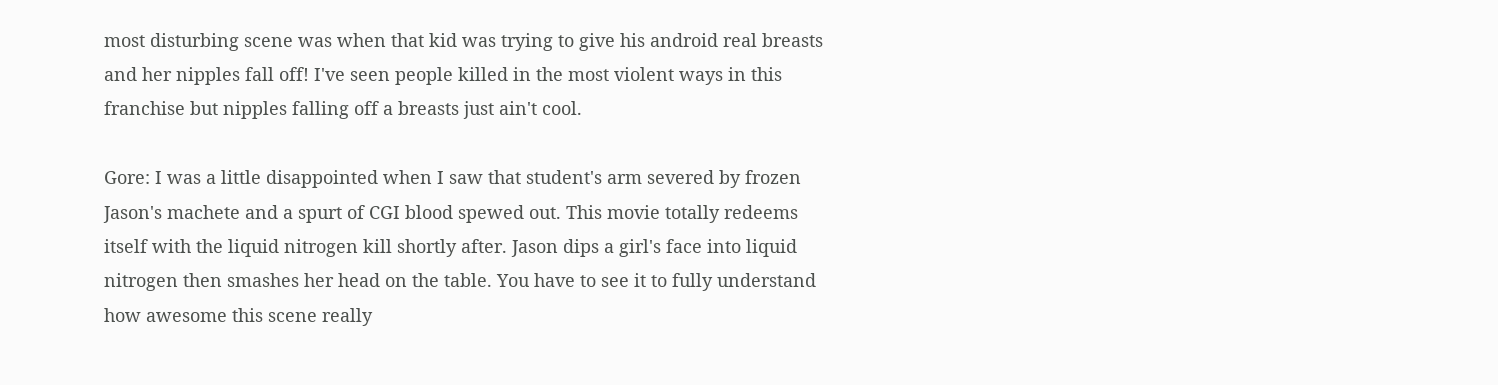most disturbing scene was when that kid was trying to give his android real breasts and her nipples fall off! I've seen people killed in the most violent ways in this franchise but nipples falling off a breasts just ain't cool.

Gore: I was a little disappointed when I saw that student's arm severed by frozen Jason's machete and a spurt of CGI blood spewed out. This movie totally redeems itself with the liquid nitrogen kill shortly after. Jason dips a girl's face into liquid nitrogen then smashes her head on the table. You have to see it to fully understand how awesome this scene really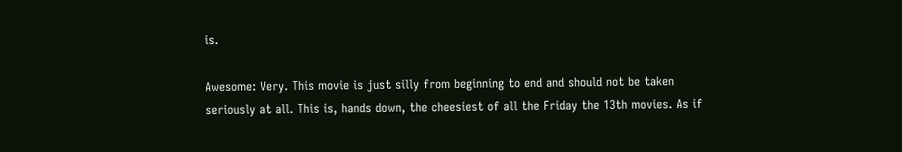is.

Awesome: Very. This movie is just silly from beginning to end and should not be taken seriously at all. This is, hands down, the cheesiest of all the Friday the 13th movies. As if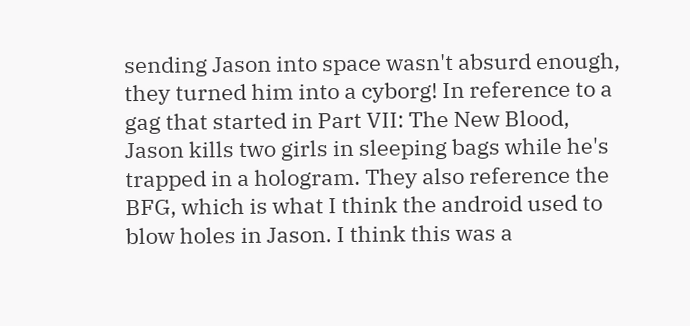sending Jason into space wasn't absurd enough, they turned him into a cyborg! In reference to a gag that started in Part VII: The New Blood, Jason kills two girls in sleeping bags while he's trapped in a hologram. They also reference the BFG, which is what I think the android used to blow holes in Jason. I think this was a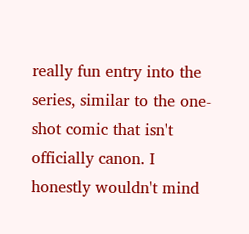really fun entry into the series, similar to the one-shot comic that isn't officially canon. I honestly wouldn't mind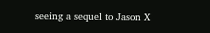seeing a sequel to Jason X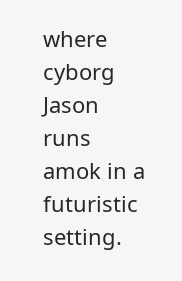where cyborg Jason runs amok in a futuristic setting.